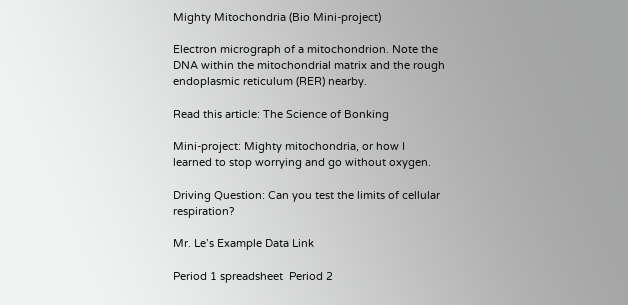Mighty Mitochondria (Bio Mini-project)

Electron micrograph of a mitochondrion. Note the DNA within the mitochondrial matrix and the rough endoplasmic reticulum (RER) nearby.

Read this article: The Science of Bonking

Mini-project: Mighty mitochondria, or how I learned to stop worrying and go without oxygen.

Driving Question: Can you test the limits of cellular respiration?

Mr. Le’s Example Data Link

Period 1 spreadsheet  Period 2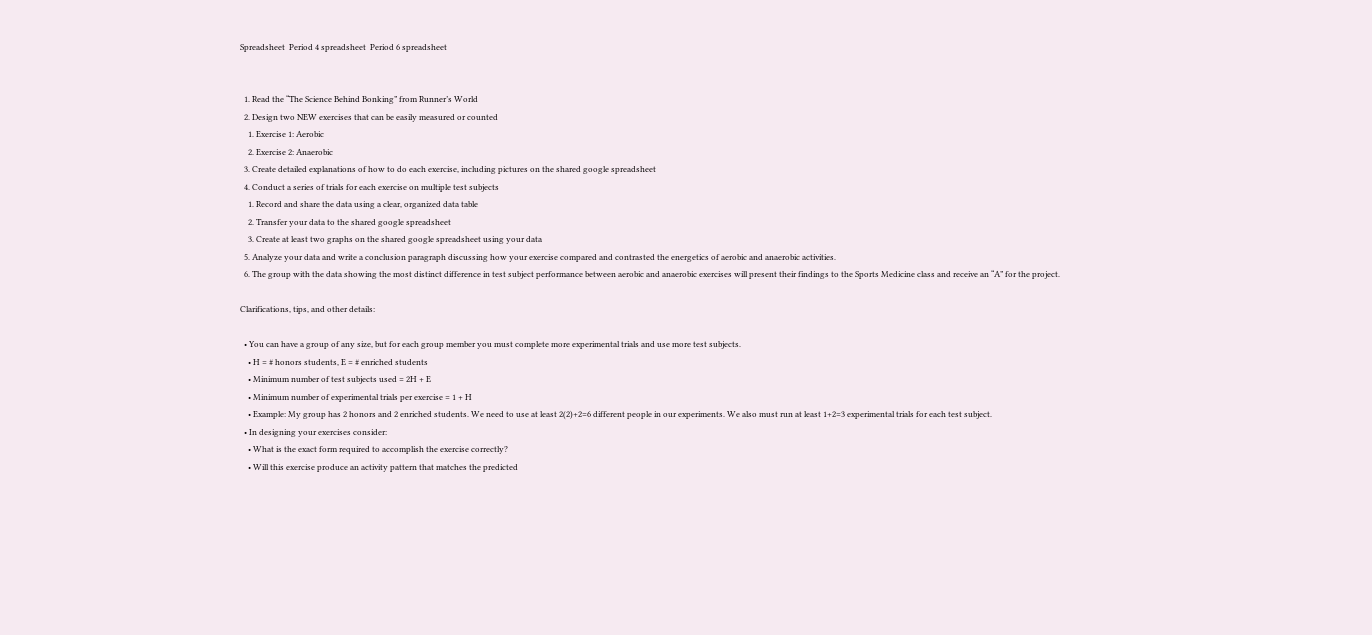Spreadsheet  Period 4 spreadsheet  Period 6 spreadsheet


  1. Read the “The Science Behind Bonking” from Runner’s World
  2. Design two NEW exercises that can be easily measured or counted
    1. Exercise 1: Aerobic
    2. Exercise 2: Anaerobic
  3. Create detailed explanations of how to do each exercise, including pictures on the shared google spreadsheet
  4. Conduct a series of trials for each exercise on multiple test subjects
    1. Record and share the data using a clear, organized data table
    2. Transfer your data to the shared google spreadsheet
    3. Create at least two graphs on the shared google spreadsheet using your data
  5. Analyze your data and write a conclusion paragraph discussing how your exercise compared and contrasted the energetics of aerobic and anaerobic activities.
  6. The group with the data showing the most distinct difference in test subject performance between aerobic and anaerobic exercises will present their findings to the Sports Medicine class and receive an “A” for the project.

Clarifications, tips, and other details:

  • You can have a group of any size, but for each group member you must complete more experimental trials and use more test subjects.
    • H = # honors students, E = # enriched students
    • Minimum number of test subjects used = 2H + E
    • Minimum number of experimental trials per exercise = 1 + H
    • Example: My group has 2 honors and 2 enriched students. We need to use at least 2(2)+2=6 different people in our experiments. We also must run at least 1+2=3 experimental trials for each test subject.
  • In designing your exercises consider:
    • What is the exact form required to accomplish the exercise correctly?
    • Will this exercise produce an activity pattern that matches the predicted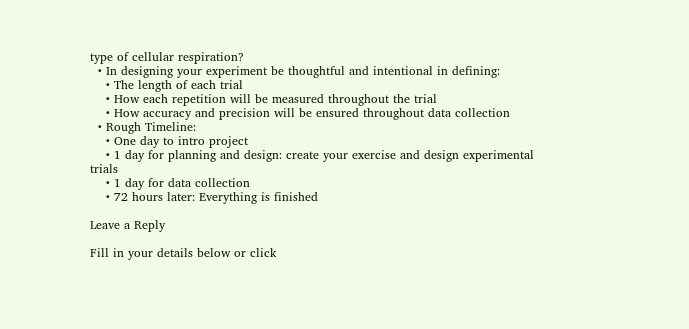type of cellular respiration?
  • In designing your experiment be thoughtful and intentional in defining:
    • The length of each trial
    • How each repetition will be measured throughout the trial
    • How accuracy and precision will be ensured throughout data collection
  • Rough Timeline:
    • One day to intro project
    • 1 day for planning and design: create your exercise and design experimental trials
    • 1 day for data collection
    • 72 hours later: Everything is finished

Leave a Reply

Fill in your details below or click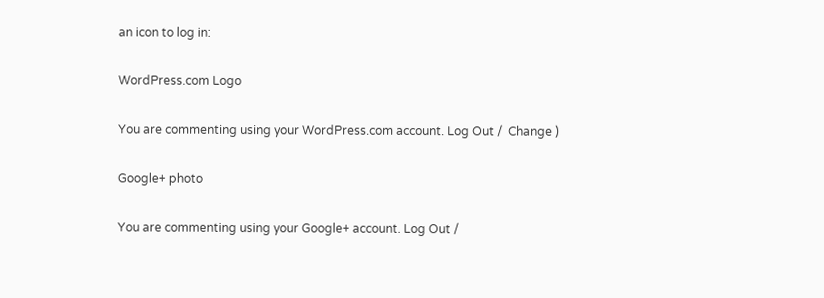an icon to log in:

WordPress.com Logo

You are commenting using your WordPress.com account. Log Out /  Change )

Google+ photo

You are commenting using your Google+ account. Log Out /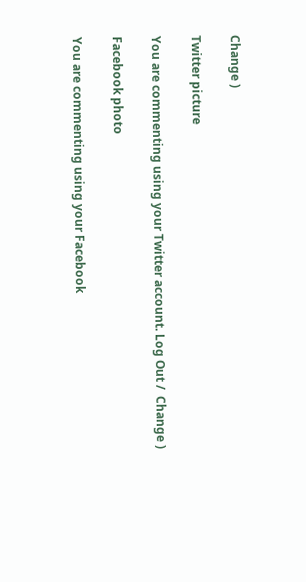Change )

Twitter picture

You are commenting using your Twitter account. Log Out /  Change )

Facebook photo

You are commenting using your Facebook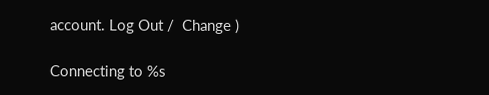account. Log Out /  Change )

Connecting to %s